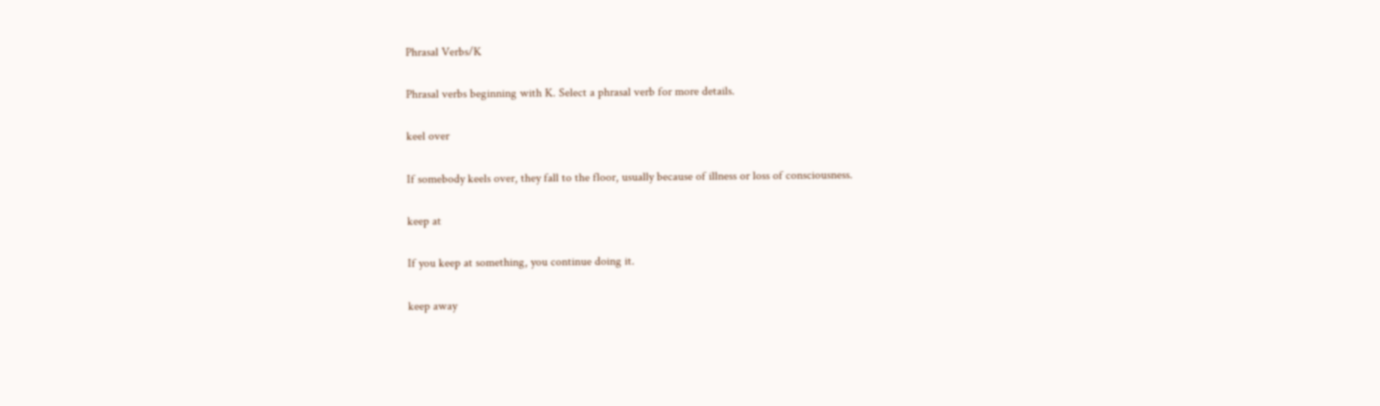Phrasal Verbs/K

Phrasal verbs beginning with K. Select a phrasal verb for more details.

keel over

If somebody keels over, they fall to the floor, usually because of illness or loss of consciousness.

keep at

If you keep at something, you continue doing it.

keep away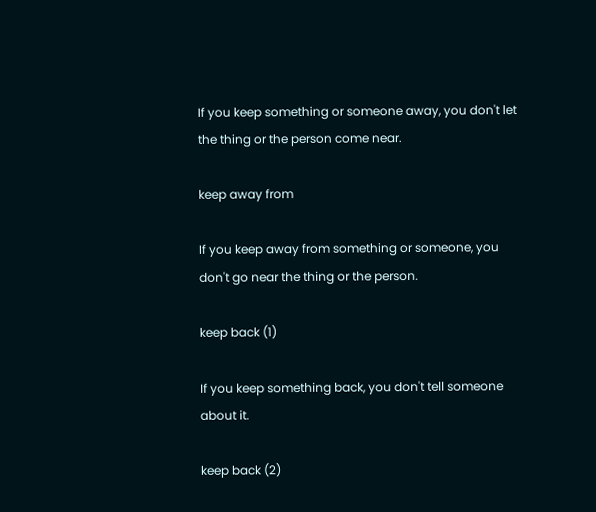If you keep something or someone away, you don't let the thing or the person come near.

keep away from

If you keep away from something or someone, you don't go near the thing or the person.

keep back (1)

If you keep something back, you don't tell someone about it.

keep back (2)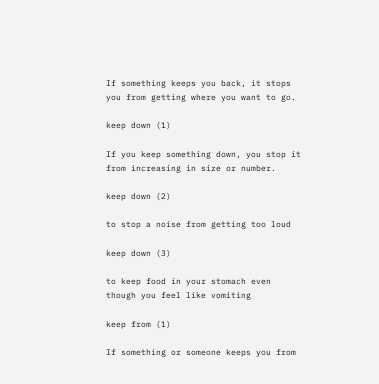If something keeps you back, it stops you from getting where you want to go.

keep down (1)

If you keep something down, you stop it from increasing in size or number.

keep down (2)

to stop a noise from getting too loud

keep down (3)

to keep food in your stomach even though you feel like vomiting

keep from (1)

If something or someone keeps you from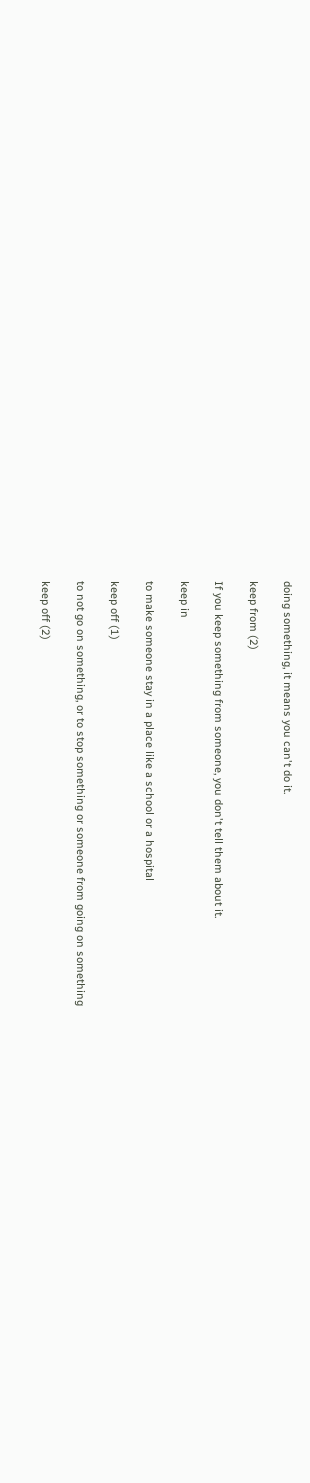doing something, it means you can't do it.

keep from (2)

If you keep something from someone, you don't tell them about it.

keep in

to make someone stay in a place like a school or a hospital

keep off (1)

to not go on something, or to stop something or someone from going on something

keep off (2)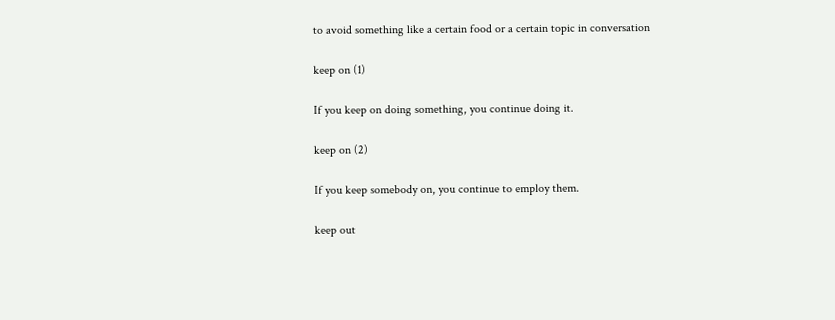to avoid something like a certain food or a certain topic in conversation

keep on (1)

If you keep on doing something, you continue doing it.

keep on (2)

If you keep somebody on, you continue to employ them.

keep out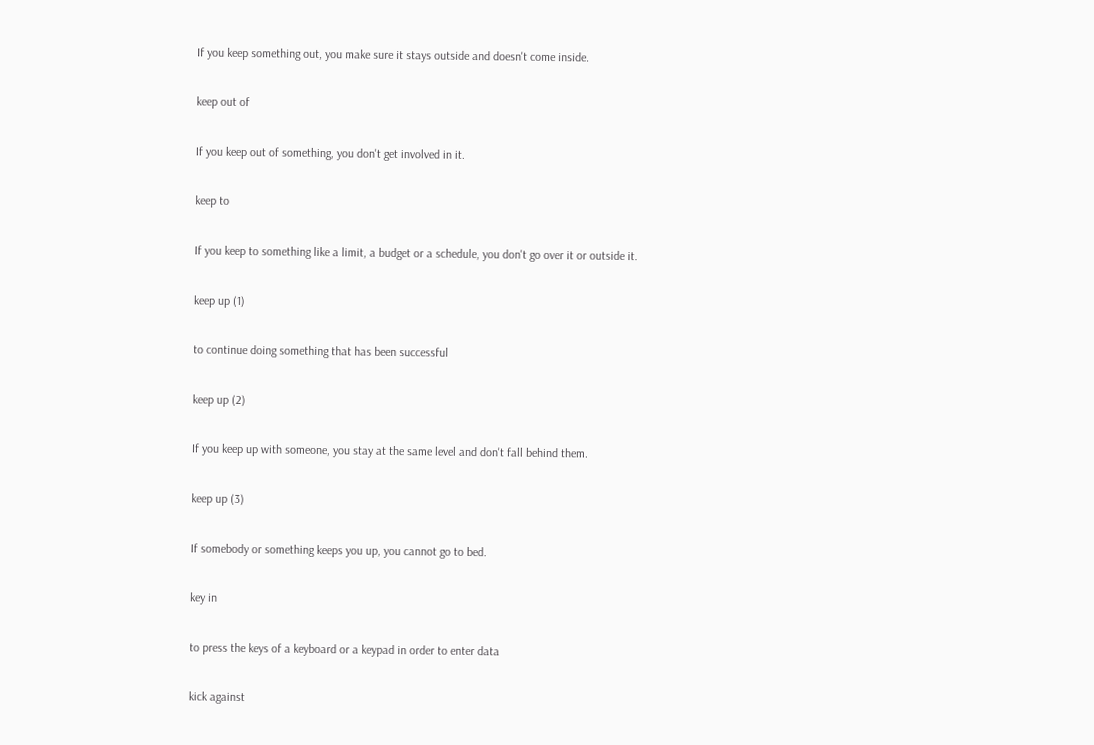If you keep something out, you make sure it stays outside and doesn't come inside.

keep out of

If you keep out of something, you don't get involved in it.

keep to

If you keep to something like a limit, a budget or a schedule, you don't go over it or outside it.

keep up (1)

to continue doing something that has been successful

keep up (2)

If you keep up with someone, you stay at the same level and don't fall behind them.

keep up (3)

If somebody or something keeps you up, you cannot go to bed.

key in

to press the keys of a keyboard or a keypad in order to enter data

kick against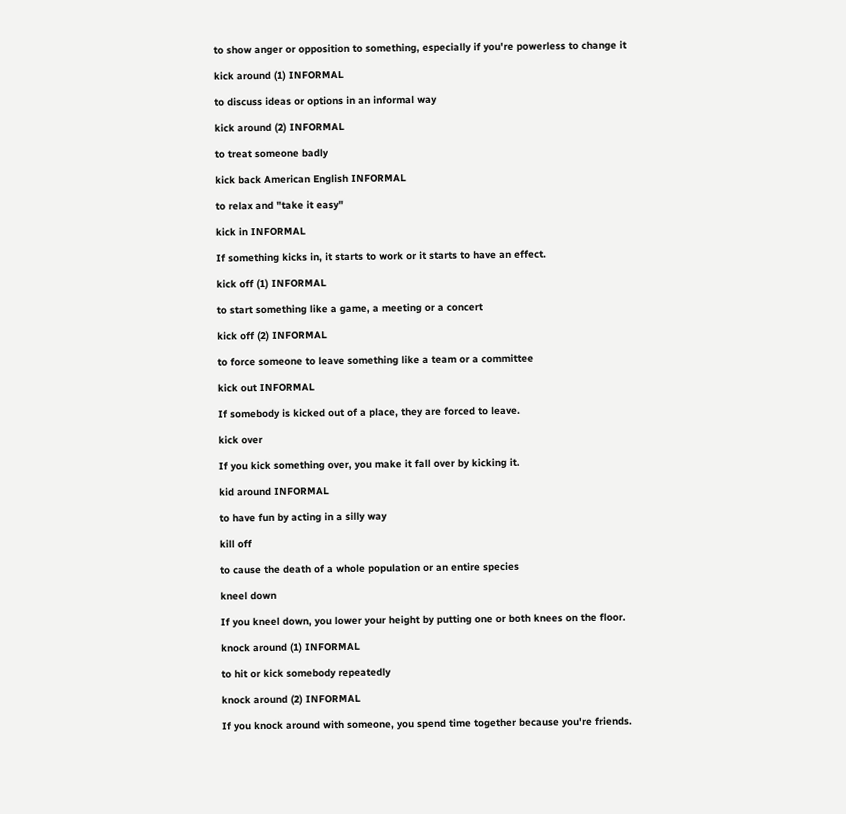to show anger or opposition to something, especially if you're powerless to change it

kick around (1) INFORMAL

to discuss ideas or options in an informal way

kick around (2) INFORMAL

to treat someone badly

kick back American English INFORMAL

to relax and "take it easy"

kick in INFORMAL

If something kicks in, it starts to work or it starts to have an effect.

kick off (1) INFORMAL

to start something like a game, a meeting or a concert

kick off (2) INFORMAL

to force someone to leave something like a team or a committee

kick out INFORMAL

If somebody is kicked out of a place, they are forced to leave.

kick over

If you kick something over, you make it fall over by kicking it.

kid around INFORMAL

to have fun by acting in a silly way

kill off

to cause the death of a whole population or an entire species

kneel down

If you kneel down, you lower your height by putting one or both knees on the floor.

knock around (1) INFORMAL

to hit or kick somebody repeatedly

knock around (2) INFORMAL

If you knock around with someone, you spend time together because you're friends.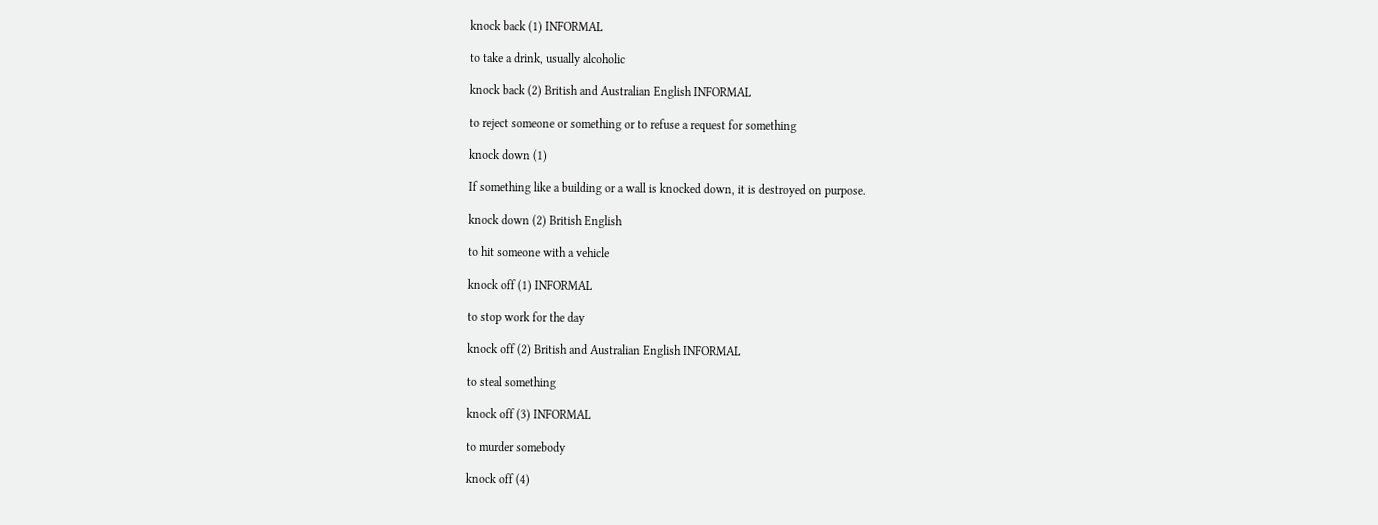knock back (1) INFORMAL

to take a drink, usually alcoholic

knock back (2) British and Australian English INFORMAL

to reject someone or something or to refuse a request for something

knock down (1)

If something like a building or a wall is knocked down, it is destroyed on purpose.

knock down (2) British English

to hit someone with a vehicle

knock off (1) INFORMAL

to stop work for the day

knock off (2) British and Australian English INFORMAL

to steal something

knock off (3) INFORMAL

to murder somebody

knock off (4)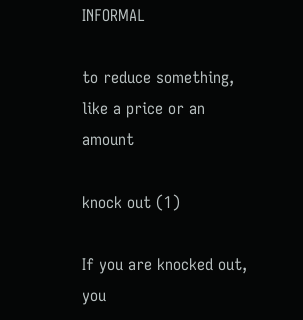INFORMAL

to reduce something, like a price or an amount

knock out (1)

If you are knocked out, you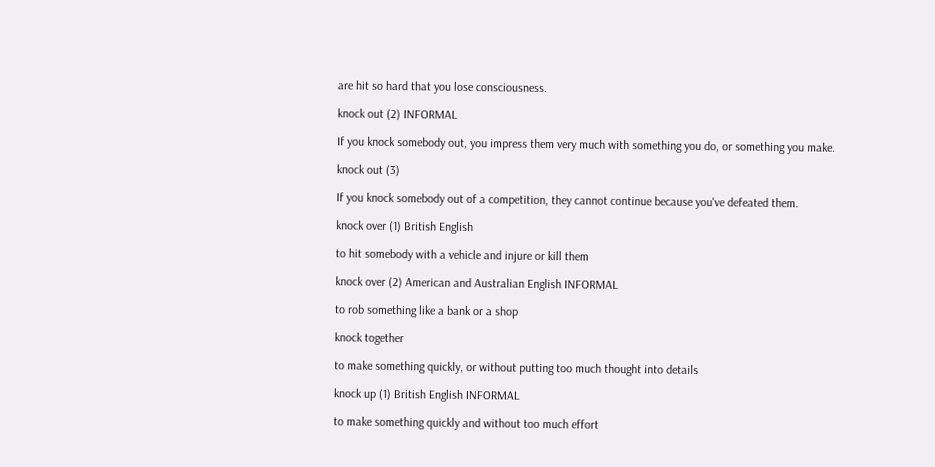are hit so hard that you lose consciousness.

knock out (2) INFORMAL

If you knock somebody out, you impress them very much with something you do, or something you make.

knock out (3)

If you knock somebody out of a competition, they cannot continue because you've defeated them.

knock over (1) British English

to hit somebody with a vehicle and injure or kill them

knock over (2) American and Australian English INFORMAL

to rob something like a bank or a shop

knock together

to make something quickly, or without putting too much thought into details

knock up (1) British English INFORMAL

to make something quickly and without too much effort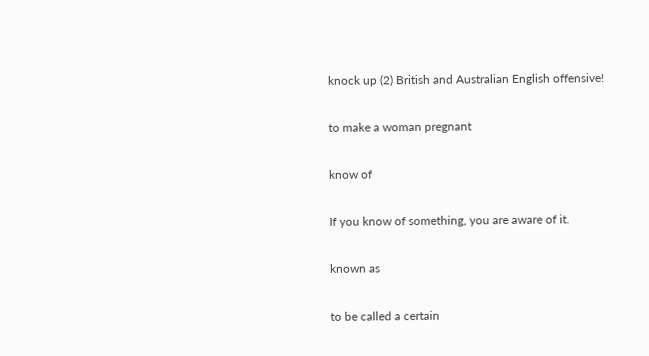knock up (2) British and Australian English offensive!

to make a woman pregnant

know of

If you know of something, you are aware of it.

known as

to be called a certain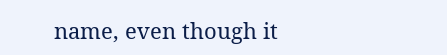name, even though it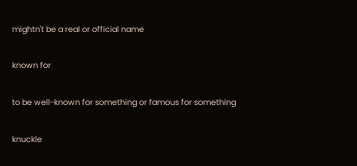mightn't be a real or official name

known for

to be well-known for something or famous for something

knuckle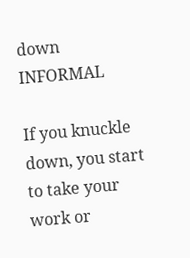down INFORMAL

If you knuckle down, you start to take your work or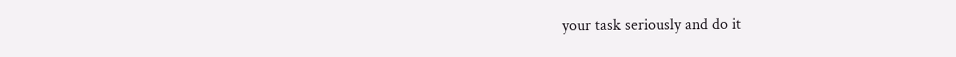your task seriously and do it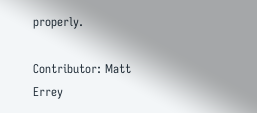properly.

Contributor: Matt Errey